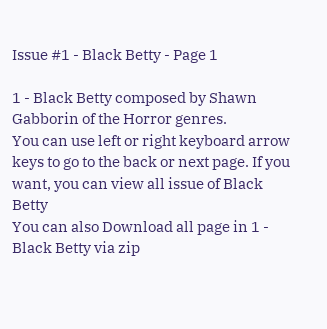Issue #1 - Black Betty - Page 1

1 - Black Betty composed by Shawn Gabborin of the Horror genres.
You can use left or right keyboard arrow keys to go to the back or next page. If you want, you can view all issue of Black Betty
You can also Download all page in 1 - Black Betty via zip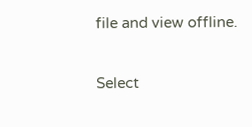file and view offline.

Select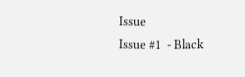Issue
Issue #1  - Black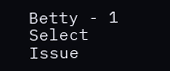Betty - 1
Select Issue